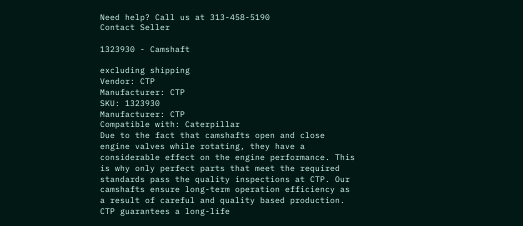Need help? Call us at 313-458-5190
Contact Seller

1323930 - Camshaft

excluding shipping
Vendor: CTP
Manufacturer: CTP
SKU: 1323930
Manufacturer: CTP
Compatible with: Caterpillar
Due to the fact that camshafts open and close engine valves while rotating, they have a considerable effect on the engine performance. This is why only perfect parts that meet the required standards pass the quality inspections at CTP. Our camshafts ensure long-term operation efficiency as a result of careful and quality based production. CTP guarantees a long-life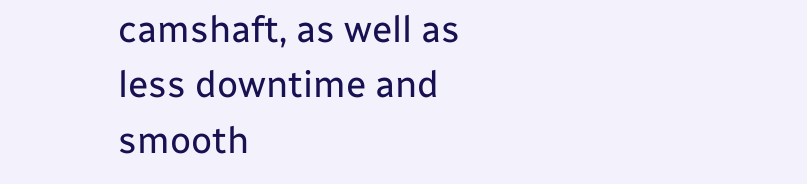camshaft, as well as less downtime and smooth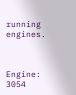running engines.



Engine: 3054